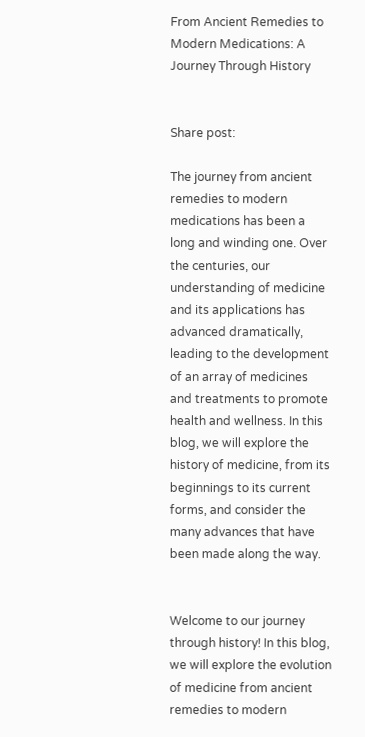From Ancient Remedies to Modern Medications: A Journey Through History


Share post:

The journey from ancient remedies to modern medications has been a long and winding one. Over the centuries, our understanding of medicine and its applications has advanced dramatically, leading to the development of an array of medicines and treatments to promote health and wellness. In this blog, we will explore the history of medicine, from its beginnings to its current forms, and consider the many advances that have been made along the way.


Welcome to our journey through history! In this blog, we will explore the evolution of medicine from ancient remedies to modern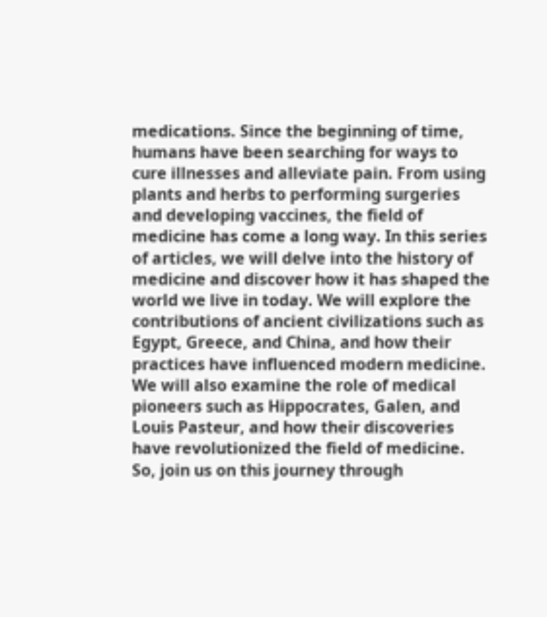medications. Since the beginning of time, humans have been searching for ways to cure illnesses and alleviate pain. From using plants and herbs to performing surgeries and developing vaccines, the field of medicine has come a long way. In this series of articles, we will delve into the history of medicine and discover how it has shaped the world we live in today. We will explore the contributions of ancient civilizations such as Egypt, Greece, and China, and how their practices have influenced modern medicine. We will also examine the role of medical pioneers such as Hippocrates, Galen, and Louis Pasteur, and how their discoveries have revolutionized the field of medicine. So, join us on this journey through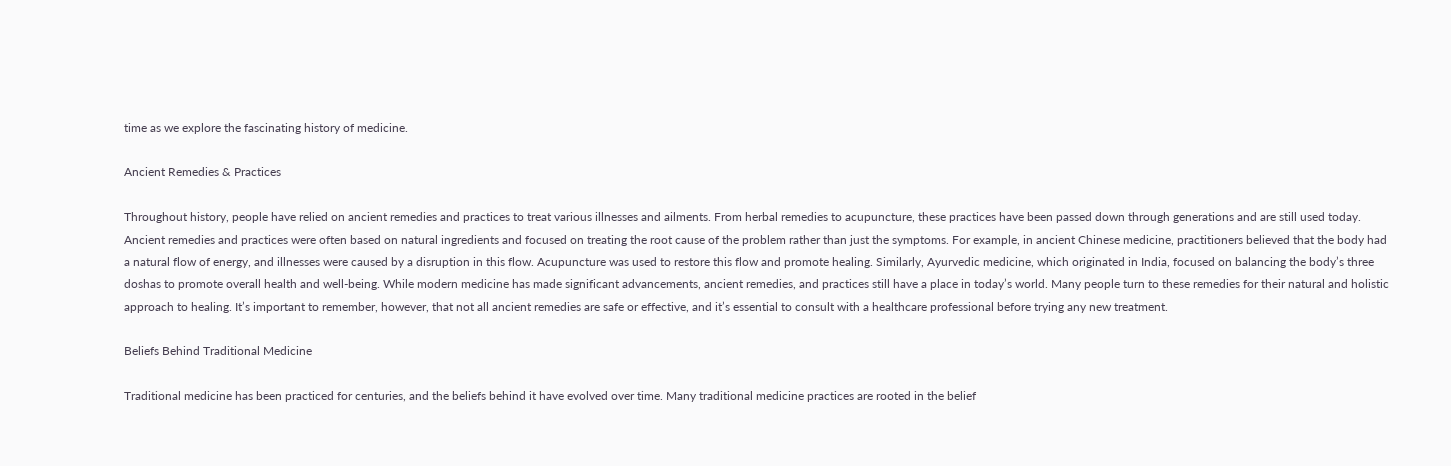time as we explore the fascinating history of medicine.

Ancient Remedies & Practices

Throughout history, people have relied on ancient remedies and practices to treat various illnesses and ailments. From herbal remedies to acupuncture, these practices have been passed down through generations and are still used today. Ancient remedies and practices were often based on natural ingredients and focused on treating the root cause of the problem rather than just the symptoms. For example, in ancient Chinese medicine, practitioners believed that the body had a natural flow of energy, and illnesses were caused by a disruption in this flow. Acupuncture was used to restore this flow and promote healing. Similarly, Ayurvedic medicine, which originated in India, focused on balancing the body’s three doshas to promote overall health and well-being. While modern medicine has made significant advancements, ancient remedies, and practices still have a place in today’s world. Many people turn to these remedies for their natural and holistic approach to healing. It’s important to remember, however, that not all ancient remedies are safe or effective, and it’s essential to consult with a healthcare professional before trying any new treatment.

Beliefs Behind Traditional Medicine

Traditional medicine has been practiced for centuries, and the beliefs behind it have evolved over time. Many traditional medicine practices are rooted in the belief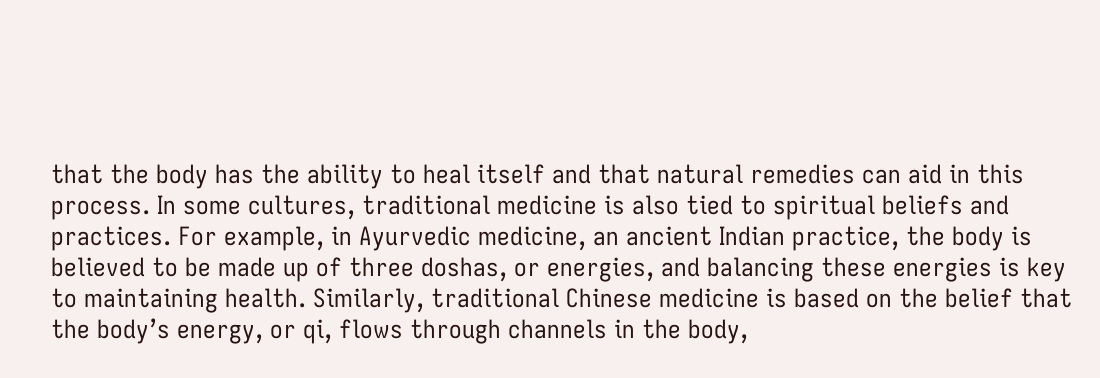that the body has the ability to heal itself and that natural remedies can aid in this process. In some cultures, traditional medicine is also tied to spiritual beliefs and practices. For example, in Ayurvedic medicine, an ancient Indian practice, the body is believed to be made up of three doshas, or energies, and balancing these energies is key to maintaining health. Similarly, traditional Chinese medicine is based on the belief that the body’s energy, or qi, flows through channels in the body,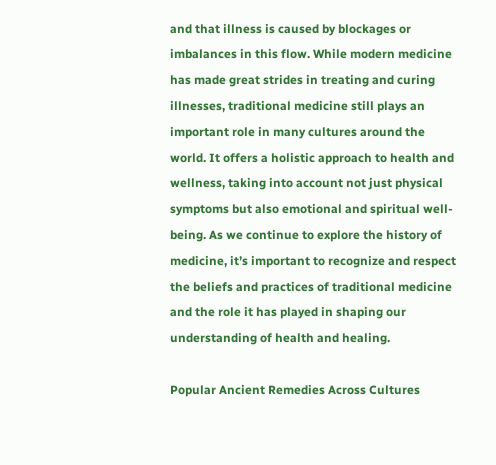and that illness is caused by blockages or imbalances in this flow. While modern medicine has made great strides in treating and curing illnesses, traditional medicine still plays an important role in many cultures around the world. It offers a holistic approach to health and wellness, taking into account not just physical symptoms but also emotional and spiritual well-being. As we continue to explore the history of medicine, it’s important to recognize and respect the beliefs and practices of traditional medicine and the role it has played in shaping our understanding of health and healing.

Popular Ancient Remedies Across Cultures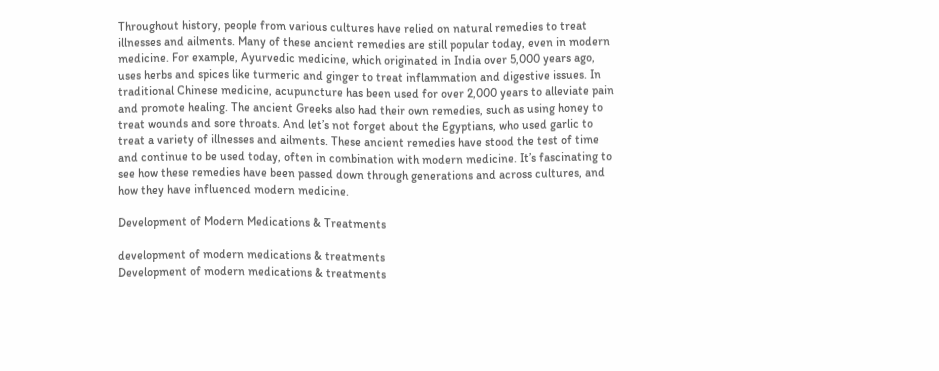Throughout history, people from various cultures have relied on natural remedies to treat illnesses and ailments. Many of these ancient remedies are still popular today, even in modern medicine. For example, Ayurvedic medicine, which originated in India over 5,000 years ago, uses herbs and spices like turmeric and ginger to treat inflammation and digestive issues. In traditional Chinese medicine, acupuncture has been used for over 2,000 years to alleviate pain and promote healing. The ancient Greeks also had their own remedies, such as using honey to treat wounds and sore throats. And let’s not forget about the Egyptians, who used garlic to treat a variety of illnesses and ailments. These ancient remedies have stood the test of time and continue to be used today, often in combination with modern medicine. It’s fascinating to see how these remedies have been passed down through generations and across cultures, and how they have influenced modern medicine.

Development of Modern Medications & Treatments

development of modern medications & treatments
Development of modern medications & treatments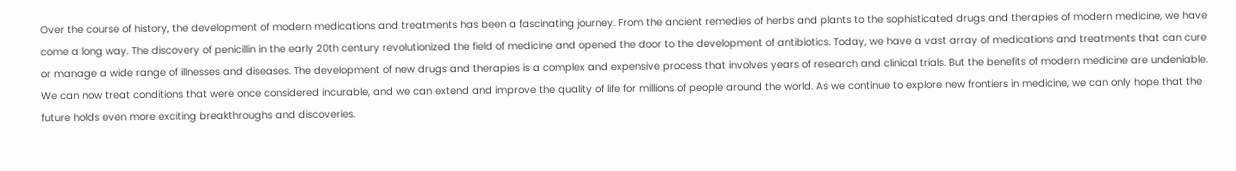Over the course of history, the development of modern medications and treatments has been a fascinating journey. From the ancient remedies of herbs and plants to the sophisticated drugs and therapies of modern medicine, we have come a long way. The discovery of penicillin in the early 20th century revolutionized the field of medicine and opened the door to the development of antibiotics. Today, we have a vast array of medications and treatments that can cure or manage a wide range of illnesses and diseases. The development of new drugs and therapies is a complex and expensive process that involves years of research and clinical trials. But the benefits of modern medicine are undeniable. We can now treat conditions that were once considered incurable, and we can extend and improve the quality of life for millions of people around the world. As we continue to explore new frontiers in medicine, we can only hope that the future holds even more exciting breakthroughs and discoveries.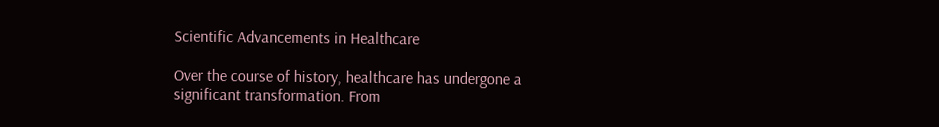Scientific Advancements in Healthcare

Over the course of history, healthcare has undergone a significant transformation. From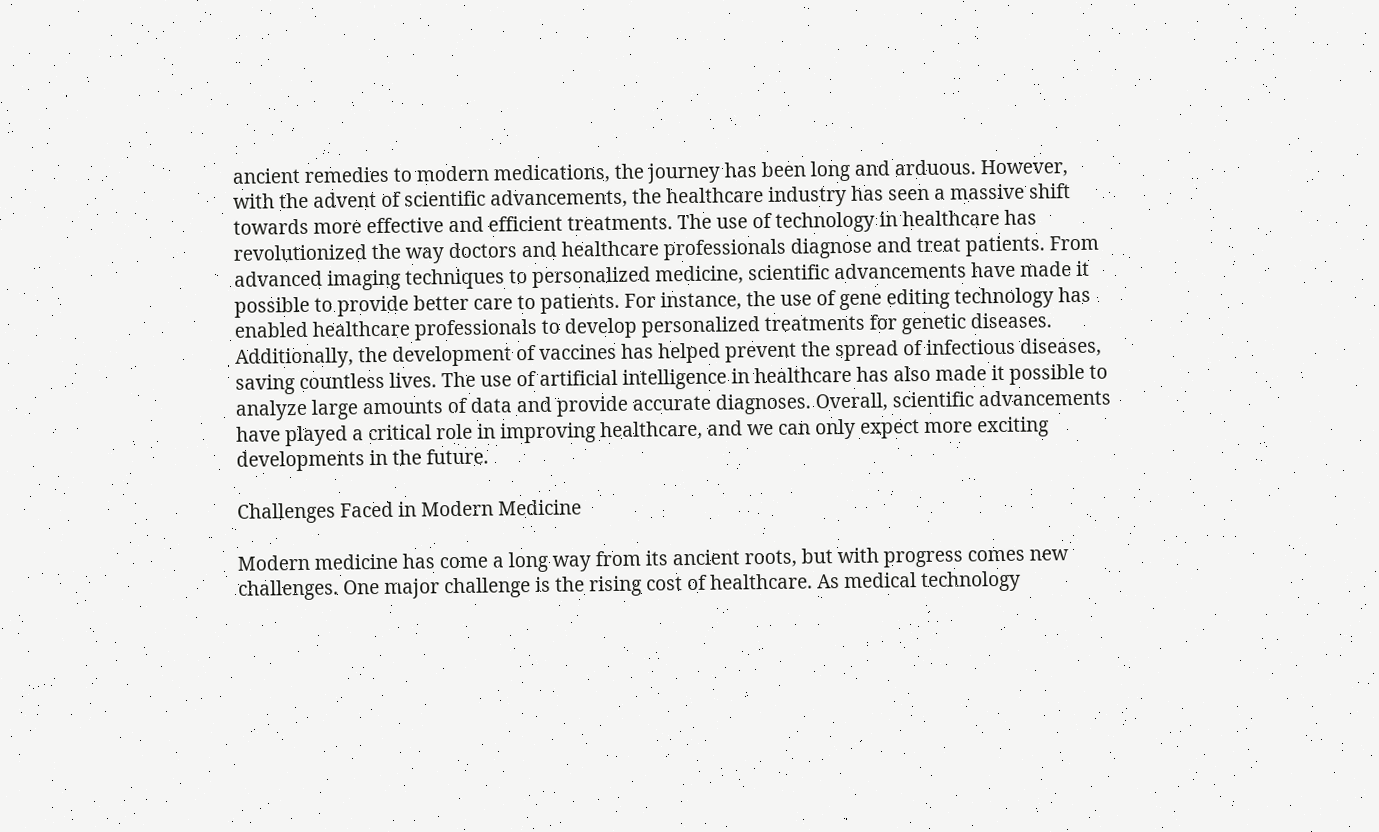ancient remedies to modern medications, the journey has been long and arduous. However, with the advent of scientific advancements, the healthcare industry has seen a massive shift towards more effective and efficient treatments. The use of technology in healthcare has revolutionized the way doctors and healthcare professionals diagnose and treat patients. From advanced imaging techniques to personalized medicine, scientific advancements have made it possible to provide better care to patients. For instance, the use of gene editing technology has enabled healthcare professionals to develop personalized treatments for genetic diseases. Additionally, the development of vaccines has helped prevent the spread of infectious diseases, saving countless lives. The use of artificial intelligence in healthcare has also made it possible to analyze large amounts of data and provide accurate diagnoses. Overall, scientific advancements have played a critical role in improving healthcare, and we can only expect more exciting developments in the future.

Challenges Faced in Modern Medicine

Modern medicine has come a long way from its ancient roots, but with progress comes new challenges. One major challenge is the rising cost of healthcare. As medical technology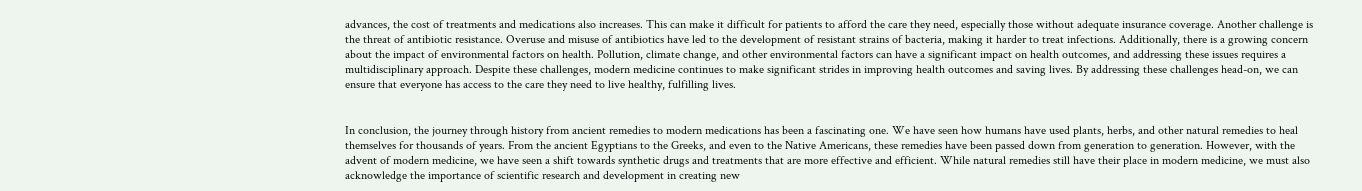advances, the cost of treatments and medications also increases. This can make it difficult for patients to afford the care they need, especially those without adequate insurance coverage. Another challenge is the threat of antibiotic resistance. Overuse and misuse of antibiotics have led to the development of resistant strains of bacteria, making it harder to treat infections. Additionally, there is a growing concern about the impact of environmental factors on health. Pollution, climate change, and other environmental factors can have a significant impact on health outcomes, and addressing these issues requires a multidisciplinary approach. Despite these challenges, modern medicine continues to make significant strides in improving health outcomes and saving lives. By addressing these challenges head-on, we can ensure that everyone has access to the care they need to live healthy, fulfilling lives.


In conclusion, the journey through history from ancient remedies to modern medications has been a fascinating one. We have seen how humans have used plants, herbs, and other natural remedies to heal themselves for thousands of years. From the ancient Egyptians to the Greeks, and even to the Native Americans, these remedies have been passed down from generation to generation. However, with the advent of modern medicine, we have seen a shift towards synthetic drugs and treatments that are more effective and efficient. While natural remedies still have their place in modern medicine, we must also acknowledge the importance of scientific research and development in creating new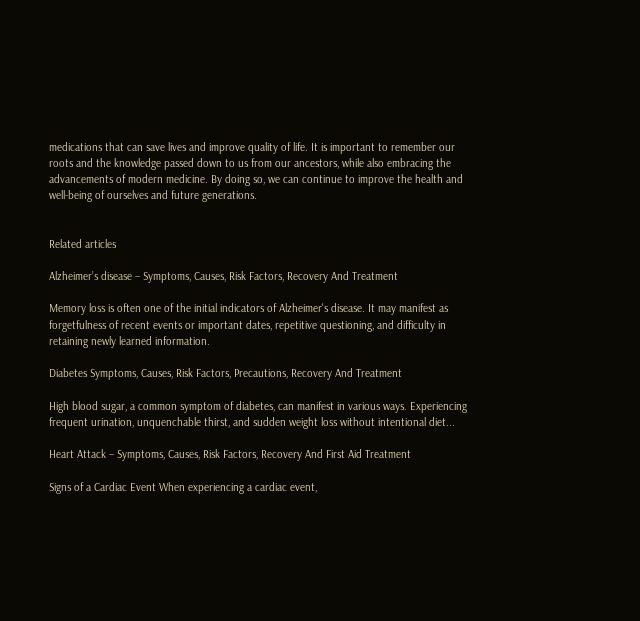medications that can save lives and improve quality of life. It is important to remember our roots and the knowledge passed down to us from our ancestors, while also embracing the advancements of modern medicine. By doing so, we can continue to improve the health and well-being of ourselves and future generations.


Related articles

Alzheimer’s disease – Symptoms, Causes, Risk Factors, Recovery And Treatment

Memory loss is often one of the initial indicators of Alzheimer's disease. It may manifest as forgetfulness of recent events or important dates, repetitive questioning, and difficulty in retaining newly learned information.

Diabetes Symptoms, Causes, Risk Factors, Precautions, Recovery And Treatment

High blood sugar, a common symptom of diabetes, can manifest in various ways. Experiencing frequent urination, unquenchable thirst, and sudden weight loss without intentional diet...

Heart Attack – Symptoms, Causes, Risk Factors, Recovery And First Aid Treatment

Signs of a Cardiac Event When experiencing a cardiac event,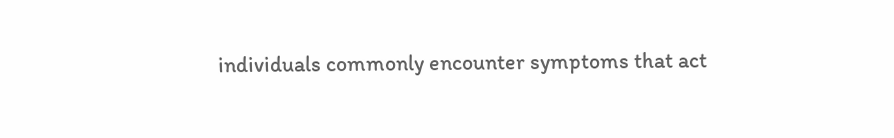individuals commonly encounter symptoms that act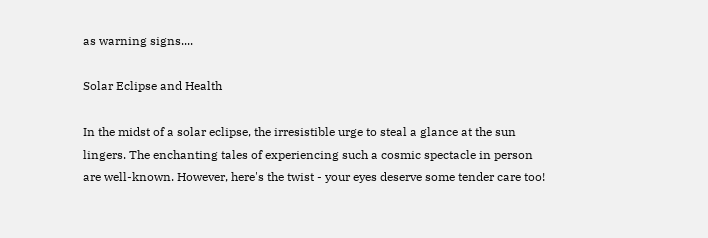as warning signs....

Solar Eclipse and Health

In the midst of a solar eclipse, the irresistible urge to steal a glance at the sun lingers. The enchanting tales of experiencing such a cosmic spectacle in person are well-known. However, here's the twist - your eyes deserve some tender care too!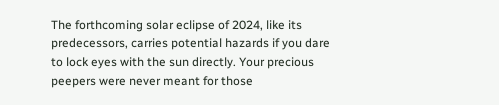The forthcoming solar eclipse of 2024, like its predecessors, carries potential hazards if you dare to lock eyes with the sun directly. Your precious peepers were never meant for those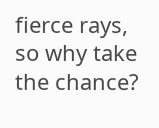fierce rays, so why take the chance?